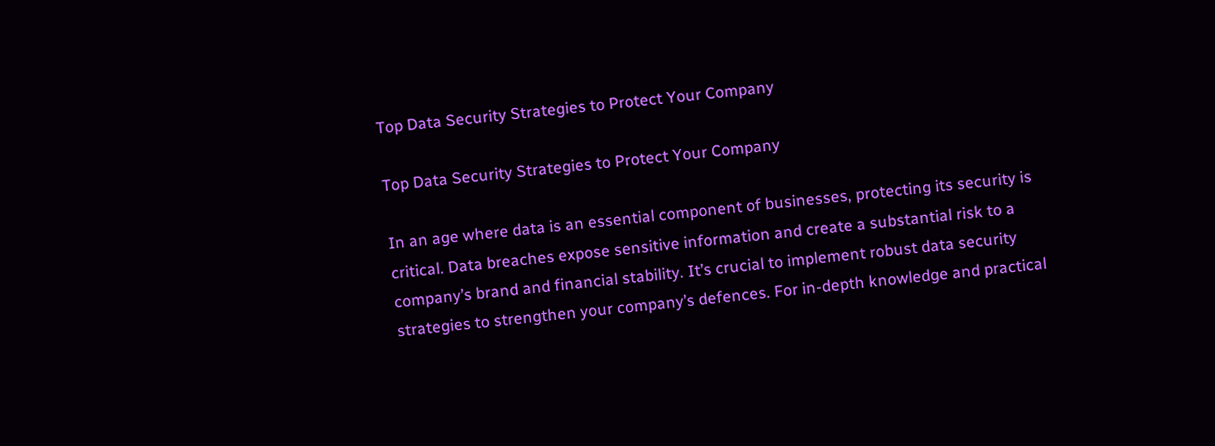Top Data Security Strategies to Protect Your Company

Top Data Security Strategies to Protect Your Company

In an age where data is an essential component of businesses, protecting its security is critical. Data breaches expose sensitive information and create a substantial risk to a company’s brand and financial stability. It’s crucial to implement robust data security strategies to strengthen your company’s defences. For in-depth knowledge and practical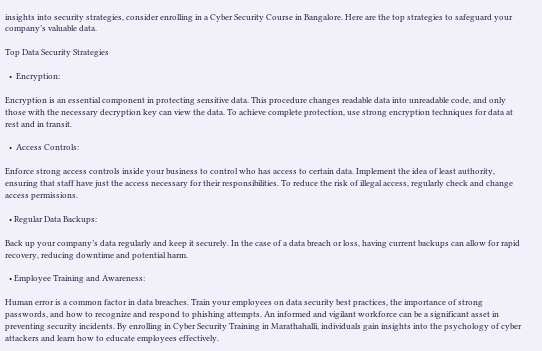insights into security strategies, consider enrolling in a Cyber Security Course in Bangalore. Here are the top strategies to safeguard your company’s valuable data.

Top Data Security Strategies

  •  Encryption:

Encryption is an essential component in protecting sensitive data. This procedure changes readable data into unreadable code, and only those with the necessary decryption key can view the data. To achieve complete protection, use strong encryption techniques for data at rest and in transit.

  •  Access Controls:

Enforce strong access controls inside your business to control who has access to certain data. Implement the idea of least authority, ensuring that staff have just the access necessary for their responsibilities. To reduce the risk of illegal access, regularly check and change access permissions.

  • Regular Data Backups:

Back up your company’s data regularly and keep it securely. In the case of a data breach or loss, having current backups can allow for rapid recovery, reducing downtime and potential harm.

  • Employee Training and Awareness:

Human error is a common factor in data breaches. Train your employees on data security best practices, the importance of strong passwords, and how to recognize and respond to phishing attempts. An informed and vigilant workforce can be a significant asset in preventing security incidents. By enrolling in Cyber Security Training in Marathahalli, individuals gain insights into the psychology of cyber attackers and learn how to educate employees effectively.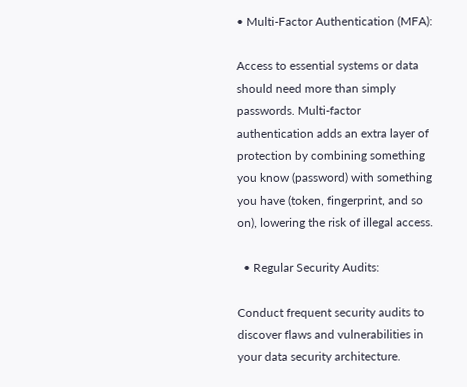• Multi-Factor Authentication (MFA):

Access to essential systems or data should need more than simply passwords. Multi-factor authentication adds an extra layer of protection by combining something you know (password) with something you have (token, fingerprint, and so on), lowering the risk of illegal access.

  • Regular Security Audits:

Conduct frequent security audits to discover flaws and vulnerabilities in your data security architecture.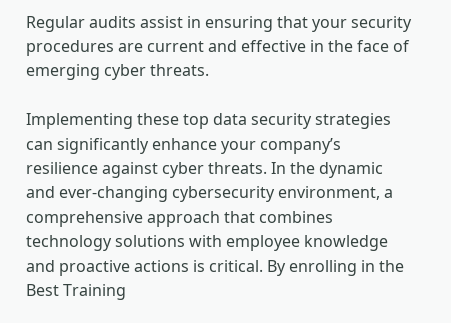Regular audits assist in ensuring that your security procedures are current and effective in the face of emerging cyber threats.

Implementing these top data security strategies can significantly enhance your company’s resilience against cyber threats. In the dynamic and ever-changing cybersecurity environment, a comprehensive approach that combines technology solutions with employee knowledge and proactive actions is critical. By enrolling in the Best Training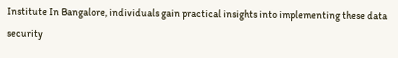Institute In Bangalore, individuals gain practical insights into implementing these data security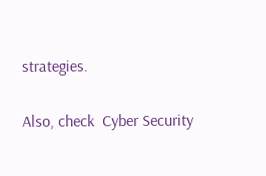strategies.

Also, check  Cyber Security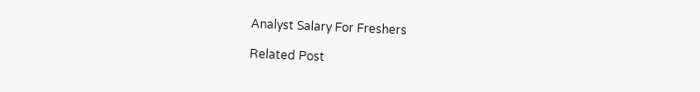Analyst Salary For Freshers

Related Post